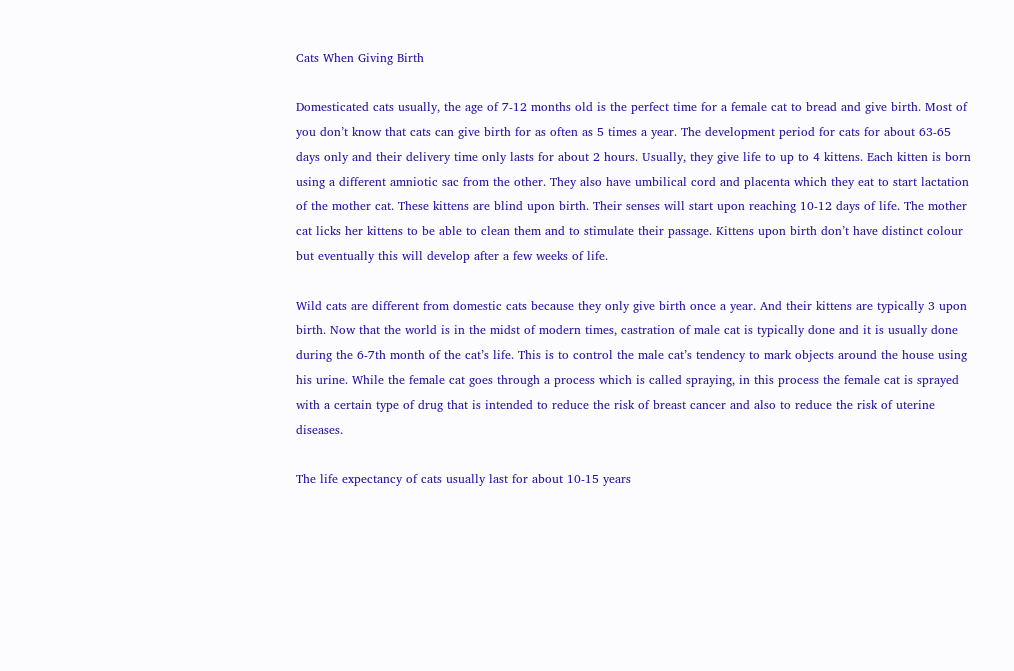Cats When Giving Birth

Domesticated cats usually, the age of 7-12 months old is the perfect time for a female cat to bread and give birth. Most of you don’t know that cats can give birth for as often as 5 times a year. The development period for cats for about 63-65 days only and their delivery time only lasts for about 2 hours. Usually, they give life to up to 4 kittens. Each kitten is born using a different amniotic sac from the other. They also have umbilical cord and placenta which they eat to start lactation of the mother cat. These kittens are blind upon birth. Their senses will start upon reaching 10-12 days of life. The mother cat licks her kittens to be able to clean them and to stimulate their passage. Kittens upon birth don’t have distinct colour but eventually this will develop after a few weeks of life.

Wild cats are different from domestic cats because they only give birth once a year. And their kittens are typically 3 upon birth. Now that the world is in the midst of modern times, castration of male cat is typically done and it is usually done during the 6-7th month of the cat’s life. This is to control the male cat’s tendency to mark objects around the house using his urine. While the female cat goes through a process which is called spraying, in this process the female cat is sprayed with a certain type of drug that is intended to reduce the risk of breast cancer and also to reduce the risk of uterine diseases.

The life expectancy of cats usually last for about 10-15 years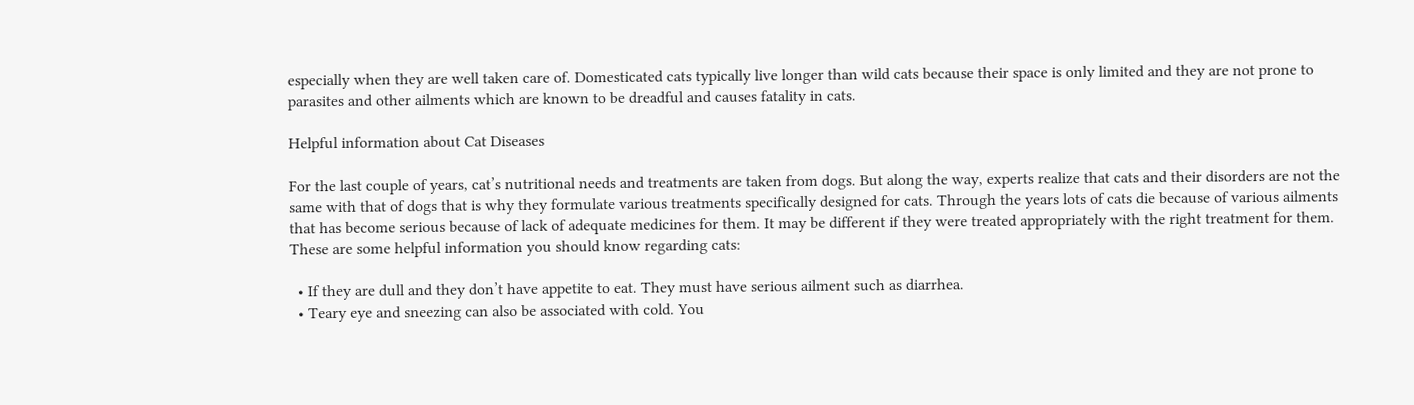especially when they are well taken care of. Domesticated cats typically live longer than wild cats because their space is only limited and they are not prone to parasites and other ailments which are known to be dreadful and causes fatality in cats.

Helpful information about Cat Diseases

For the last couple of years, cat’s nutritional needs and treatments are taken from dogs. But along the way, experts realize that cats and their disorders are not the same with that of dogs that is why they formulate various treatments specifically designed for cats. Through the years lots of cats die because of various ailments that has become serious because of lack of adequate medicines for them. It may be different if they were treated appropriately with the right treatment for them. These are some helpful information you should know regarding cats:

  • If they are dull and they don’t have appetite to eat. They must have serious ailment such as diarrhea.
  • Teary eye and sneezing can also be associated with cold. You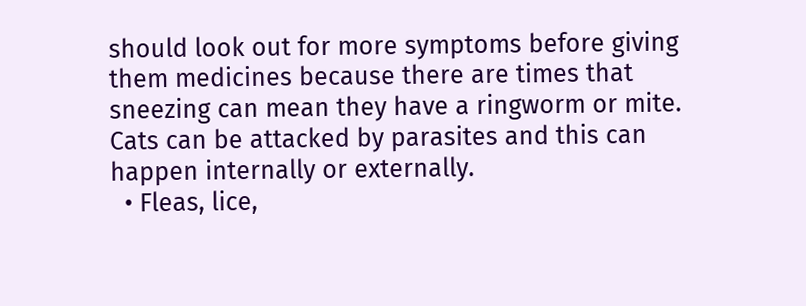should look out for more symptoms before giving them medicines because there are times that sneezing can mean they have a ringworm or mite. Cats can be attacked by parasites and this can happen internally or externally.
  • Fleas, lice,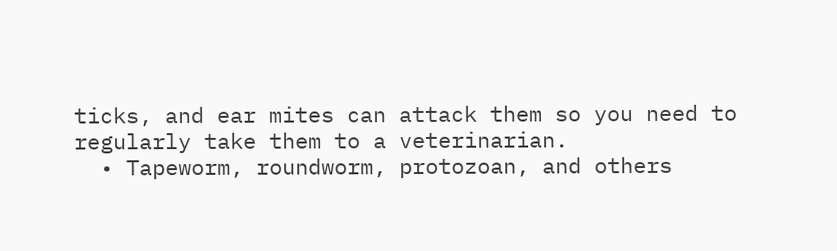ticks, and ear mites can attack them so you need to regularly take them to a veterinarian.
  • Tapeworm, roundworm, protozoan, and others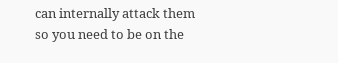can internally attack them so you need to be on the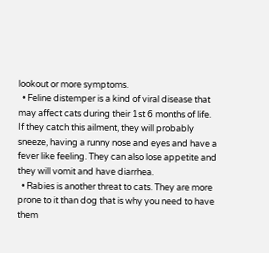lookout or more symptoms.
  • Feline distemper is a kind of viral disease that may affect cats during their 1st 6 months of life. If they catch this ailment, they will probably sneeze, having a runny nose and eyes and have a fever like feeling. They can also lose appetite and they will vomit and have diarrhea.
  • Rabies is another threat to cats. They are more prone to it than dog that is why you need to have them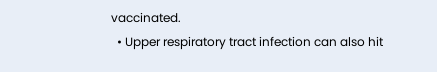vaccinated.
  • Upper respiratory tract infection can also hit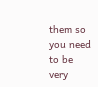them so you need to be very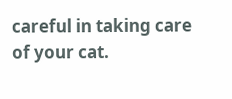careful in taking care of your cat.